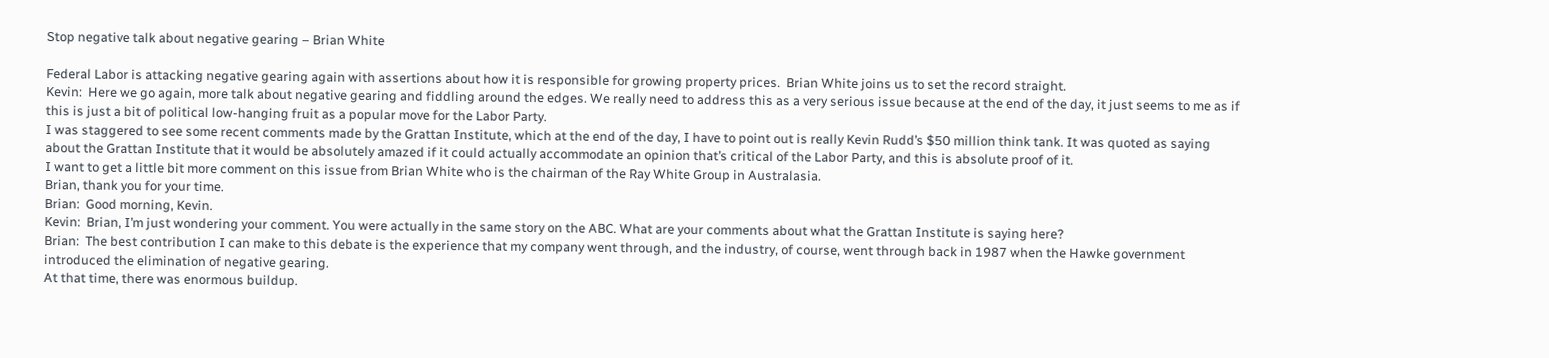Stop negative talk about negative gearing – Brian White

Federal Labor is attacking negative gearing again with assertions about how it is responsible for growing property prices.  Brian White joins us to set the record straight.
Kevin:  Here we go again, more talk about negative gearing and fiddling around the edges. We really need to address this as a very serious issue because at the end of the day, it just seems to me as if this is just a bit of political low-hanging fruit as a popular move for the Labor Party.
I was staggered to see some recent comments made by the Grattan Institute, which at the end of the day, I have to point out is really Kevin Rudd’s $50 million think tank. It was quoted as saying about the Grattan Institute that it would be absolutely amazed if it could actually accommodate an opinion that’s critical of the Labor Party, and this is absolute proof of it.
I want to get a little bit more comment on this issue from Brian White who is the chairman of the Ray White Group in Australasia.
Brian, thank you for your time.
Brian:  Good morning, Kevin.
Kevin:  Brian, I’m just wondering your comment. You were actually in the same story on the ABC. What are your comments about what the Grattan Institute is saying here?
Brian:  The best contribution I can make to this debate is the experience that my company went through, and the industry, of course, went through back in 1987 when the Hawke government introduced the elimination of negative gearing.
At that time, there was enormous buildup.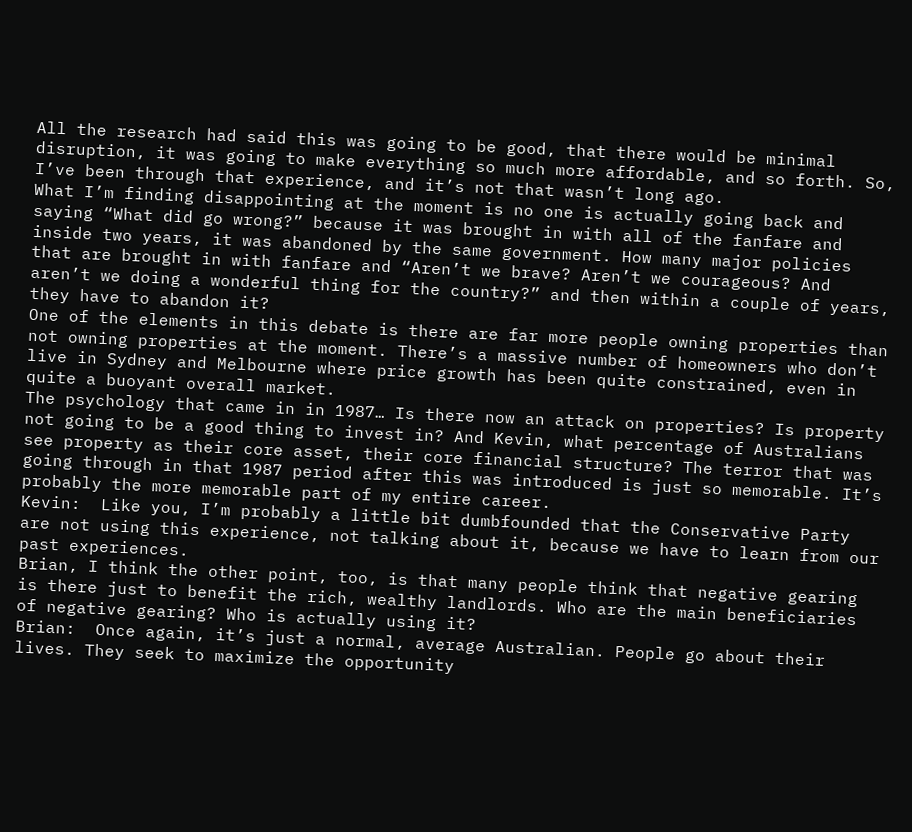All the research had said this was going to be good, that there would be minimal disruption, it was going to make everything so much more affordable, and so forth. So, I’ve been through that experience, and it’s not that wasn’t long ago.
What I’m finding disappointing at the moment is no one is actually going back and saying “What did go wrong?” because it was brought in with all of the fanfare and inside two years, it was abandoned by the same government. How many major policies that are brought in with fanfare and “Aren’t we brave? Aren’t we courageous? And aren’t we doing a wonderful thing for the country?” and then within a couple of years, they have to abandon it?
One of the elements in this debate is there are far more people owning properties than not owning properties at the moment. There’s a massive number of homeowners who don’t live in Sydney and Melbourne where price growth has been quite constrained, even in quite a buoyant overall market.
The psychology that came in in 1987… Is there now an attack on properties? Is property not going to be a good thing to invest in? And Kevin, what percentage of Australians see property as their core asset, their core financial structure? The terror that was going through in that 1987 period after this was introduced is just so memorable. It’s probably the more memorable part of my entire career.
Kevin:  Like you, I’m probably a little bit dumbfounded that the Conservative Party are not using this experience, not talking about it, because we have to learn from our past experiences.
Brian, I think the other point, too, is that many people think that negative gearing is there just to benefit the rich, wealthy landlords. Who are the main beneficiaries of negative gearing? Who is actually using it?
Brian:  Once again, it’s just a normal, average Australian. People go about their lives. They seek to maximize the opportunity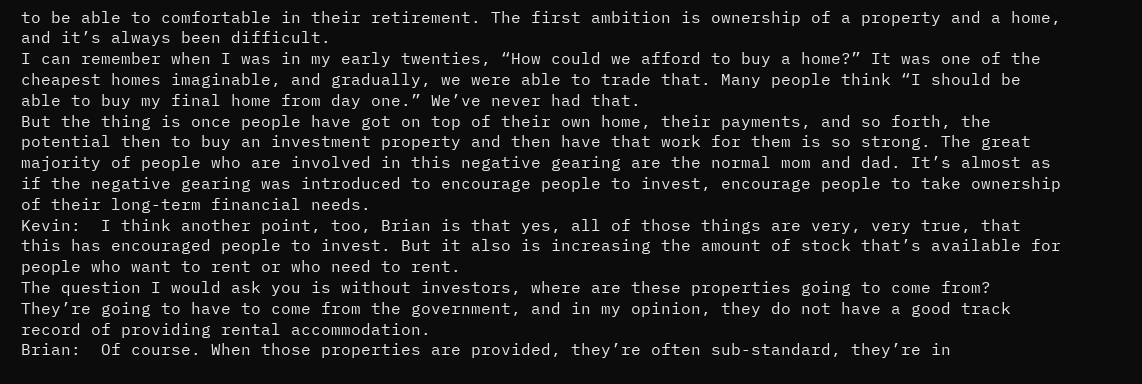to be able to comfortable in their retirement. The first ambition is ownership of a property and a home, and it’s always been difficult.
I can remember when I was in my early twenties, “How could we afford to buy a home?” It was one of the cheapest homes imaginable, and gradually, we were able to trade that. Many people think “I should be able to buy my final home from day one.” We’ve never had that.
But the thing is once people have got on top of their own home, their payments, and so forth, the potential then to buy an investment property and then have that work for them is so strong. The great majority of people who are involved in this negative gearing are the normal mom and dad. It’s almost as if the negative gearing was introduced to encourage people to invest, encourage people to take ownership of their long-term financial needs.
Kevin:  I think another point, too, Brian is that yes, all of those things are very, very true, that this has encouraged people to invest. But it also is increasing the amount of stock that’s available for people who want to rent or who need to rent.
The question I would ask you is without investors, where are these properties going to come from? They’re going to have to come from the government, and in my opinion, they do not have a good track record of providing rental accommodation.
Brian:  Of course. When those properties are provided, they’re often sub-standard, they’re in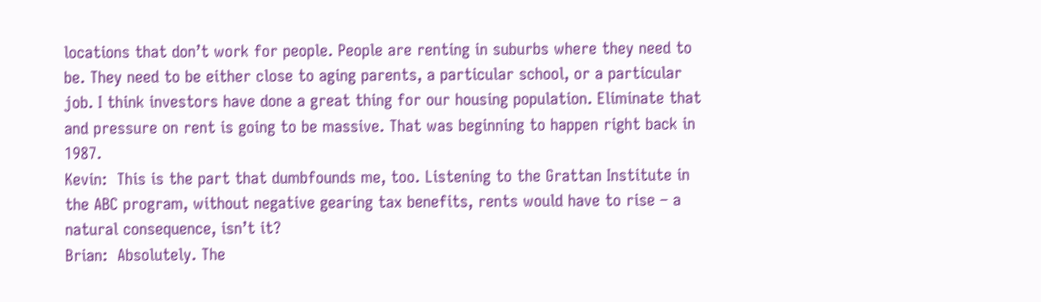locations that don’t work for people. People are renting in suburbs where they need to be. They need to be either close to aging parents, a particular school, or a particular job. I think investors have done a great thing for our housing population. Eliminate that and pressure on rent is going to be massive. That was beginning to happen right back in 1987.
Kevin:  This is the part that dumbfounds me, too. Listening to the Grattan Institute in the ABC program, without negative gearing tax benefits, rents would have to rise – a natural consequence, isn’t it?
Brian:  Absolutely. The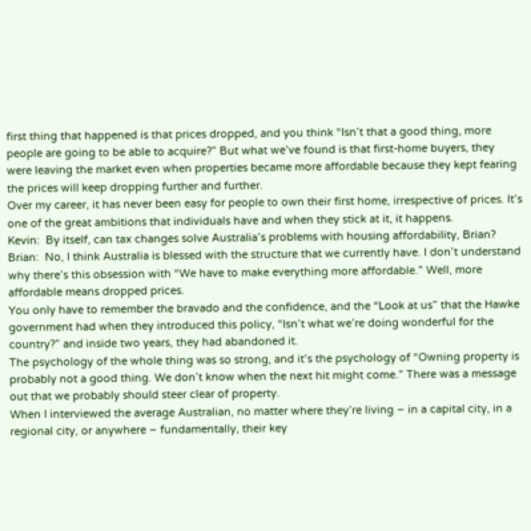first thing that happened is that prices dropped, and you think “Isn’t that a good thing, more people are going to be able to acquire?” But what we’ve found is that first-home buyers, they were leaving the market even when properties became more affordable because they kept fearing the prices will keep dropping further and further.
Over my career, it has never been easy for people to own their first home, irrespective of prices. It’s one of the great ambitions that individuals have and when they stick at it, it happens.
Kevin:  By itself, can tax changes solve Australia’s problems with housing affordability, Brian?
Brian:  No, I think Australia is blessed with the structure that we currently have. I don’t understand why there’s this obsession with “We have to make everything more affordable.” Well, more affordable means dropped prices.
You only have to remember the bravado and the confidence, and the “Look at us” that the Hawke government had when they introduced this policy, “Isn’t what we’re doing wonderful for the country?” and inside two years, they had abandoned it.
The psychology of the whole thing was so strong, and it’s the psychology of “Owning property is probably not a good thing. We don’t know when the next hit might come.” There was a message out that we probably should steer clear of property.
When I interviewed the average Australian, no matter where they’re living – in a capital city, in a regional city, or anywhere – fundamentally, their key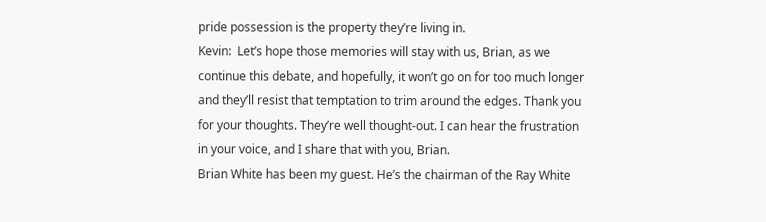pride possession is the property they’re living in.
Kevin:  Let’s hope those memories will stay with us, Brian, as we continue this debate, and hopefully, it won’t go on for too much longer and they’ll resist that temptation to trim around the edges. Thank you for your thoughts. They’re well thought-out. I can hear the frustration in your voice, and I share that with you, Brian.
Brian White has been my guest. He’s the chairman of the Ray White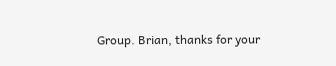Group. Brian, thanks for your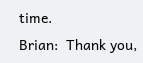time.
Brian:  Thank you,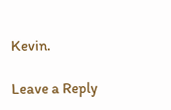Kevin.

Leave a Reply